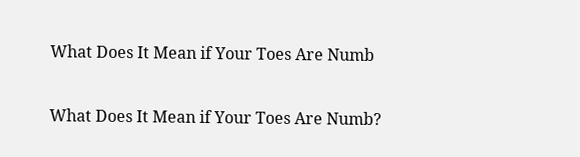What Does It Mean if Your Toes Are Numb

What Does It Mean if Your Toes Are Numb?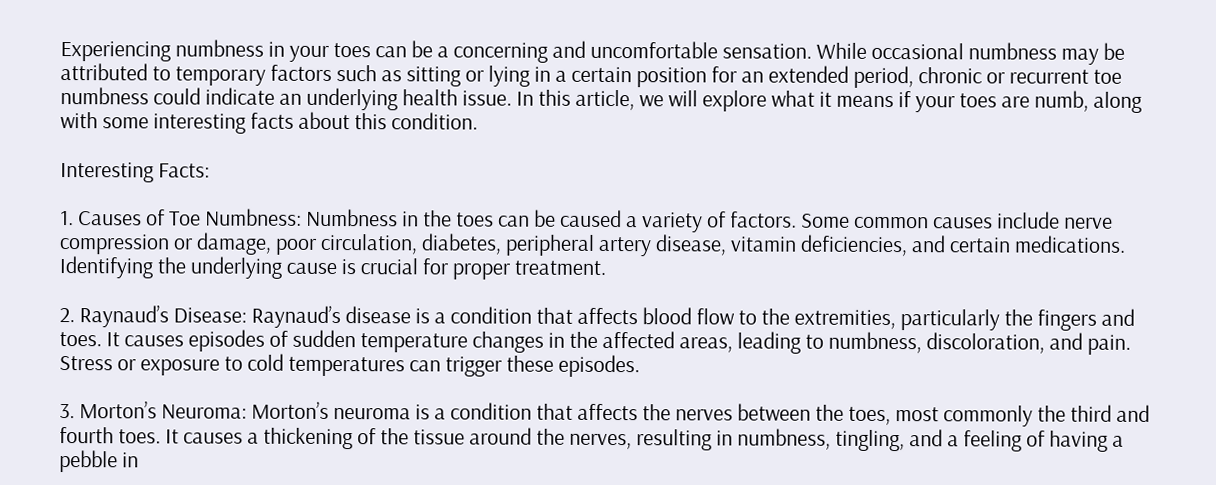Experiencing numbness in your toes can be a concerning and uncomfortable sensation. While occasional numbness may be attributed to temporary factors such as sitting or lying in a certain position for an extended period, chronic or recurrent toe numbness could indicate an underlying health issue. In this article, we will explore what it means if your toes are numb, along with some interesting facts about this condition.

Interesting Facts:

1. Causes of Toe Numbness: Numbness in the toes can be caused a variety of factors. Some common causes include nerve compression or damage, poor circulation, diabetes, peripheral artery disease, vitamin deficiencies, and certain medications. Identifying the underlying cause is crucial for proper treatment.

2. Raynaud’s Disease: Raynaud’s disease is a condition that affects blood flow to the extremities, particularly the fingers and toes. It causes episodes of sudden temperature changes in the affected areas, leading to numbness, discoloration, and pain. Stress or exposure to cold temperatures can trigger these episodes.

3. Morton’s Neuroma: Morton’s neuroma is a condition that affects the nerves between the toes, most commonly the third and fourth toes. It causes a thickening of the tissue around the nerves, resulting in numbness, tingling, and a feeling of having a pebble in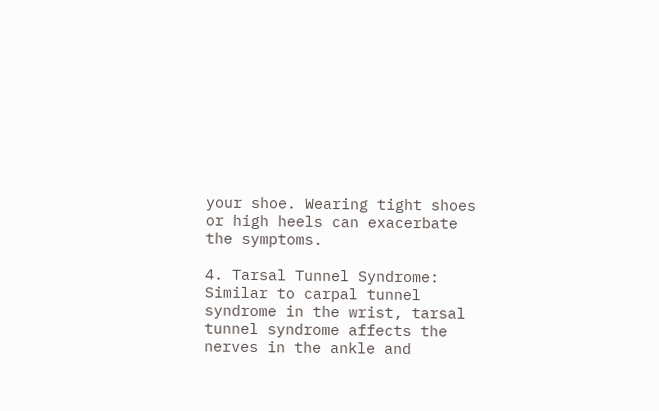your shoe. Wearing tight shoes or high heels can exacerbate the symptoms.

4. Tarsal Tunnel Syndrome: Similar to carpal tunnel syndrome in the wrist, tarsal tunnel syndrome affects the nerves in the ankle and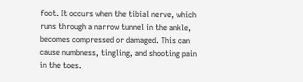foot. It occurs when the tibial nerve, which runs through a narrow tunnel in the ankle, becomes compressed or damaged. This can cause numbness, tingling, and shooting pain in the toes.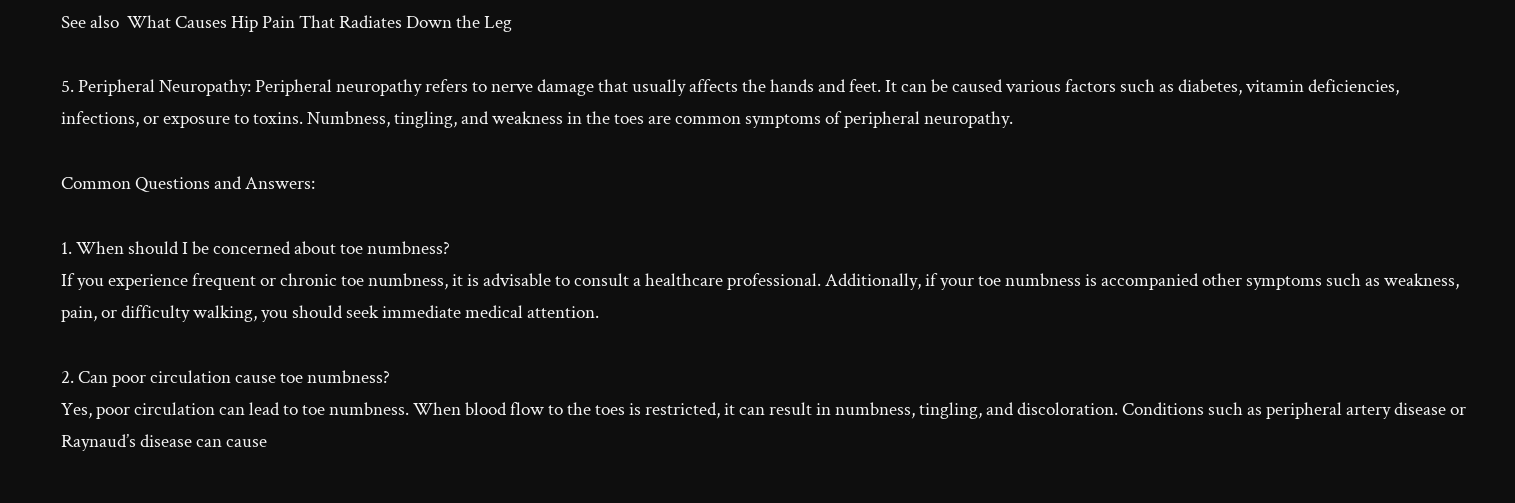See also  What Causes Hip Pain That Radiates Down the Leg

5. Peripheral Neuropathy: Peripheral neuropathy refers to nerve damage that usually affects the hands and feet. It can be caused various factors such as diabetes, vitamin deficiencies, infections, or exposure to toxins. Numbness, tingling, and weakness in the toes are common symptoms of peripheral neuropathy.

Common Questions and Answers:

1. When should I be concerned about toe numbness?
If you experience frequent or chronic toe numbness, it is advisable to consult a healthcare professional. Additionally, if your toe numbness is accompanied other symptoms such as weakness, pain, or difficulty walking, you should seek immediate medical attention.

2. Can poor circulation cause toe numbness?
Yes, poor circulation can lead to toe numbness. When blood flow to the toes is restricted, it can result in numbness, tingling, and discoloration. Conditions such as peripheral artery disease or Raynaud’s disease can cause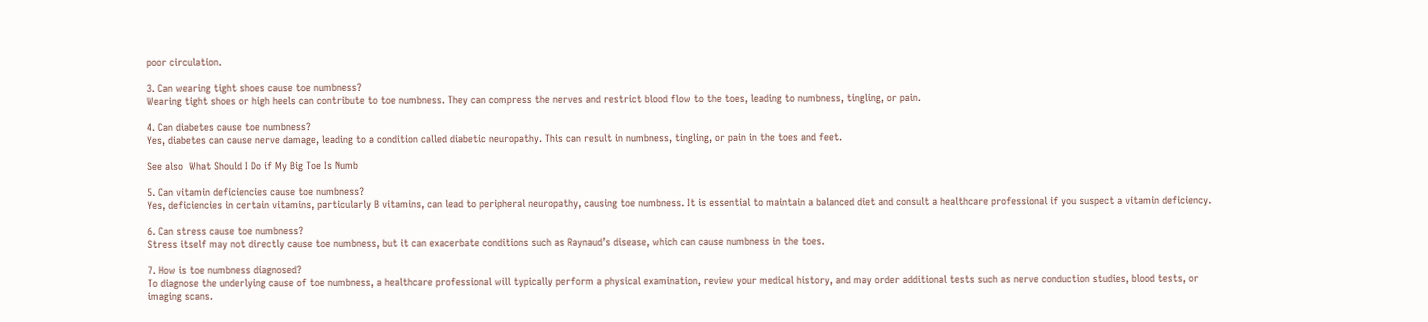poor circulation.

3. Can wearing tight shoes cause toe numbness?
Wearing tight shoes or high heels can contribute to toe numbness. They can compress the nerves and restrict blood flow to the toes, leading to numbness, tingling, or pain.

4. Can diabetes cause toe numbness?
Yes, diabetes can cause nerve damage, leading to a condition called diabetic neuropathy. This can result in numbness, tingling, or pain in the toes and feet.

See also  What Should I Do if My Big Toe Is Numb

5. Can vitamin deficiencies cause toe numbness?
Yes, deficiencies in certain vitamins, particularly B vitamins, can lead to peripheral neuropathy, causing toe numbness. It is essential to maintain a balanced diet and consult a healthcare professional if you suspect a vitamin deficiency.

6. Can stress cause toe numbness?
Stress itself may not directly cause toe numbness, but it can exacerbate conditions such as Raynaud’s disease, which can cause numbness in the toes.

7. How is toe numbness diagnosed?
To diagnose the underlying cause of toe numbness, a healthcare professional will typically perform a physical examination, review your medical history, and may order additional tests such as nerve conduction studies, blood tests, or imaging scans.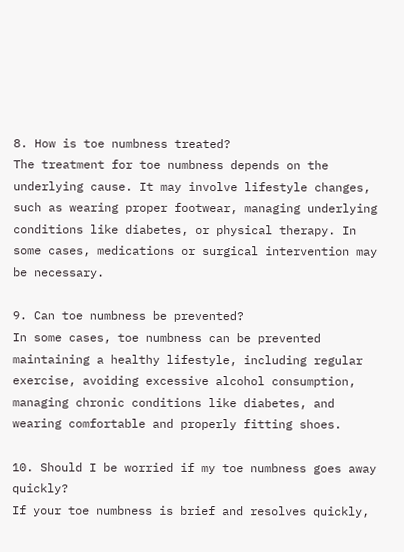8. How is toe numbness treated?
The treatment for toe numbness depends on the underlying cause. It may involve lifestyle changes, such as wearing proper footwear, managing underlying conditions like diabetes, or physical therapy. In some cases, medications or surgical intervention may be necessary.

9. Can toe numbness be prevented?
In some cases, toe numbness can be prevented maintaining a healthy lifestyle, including regular exercise, avoiding excessive alcohol consumption, managing chronic conditions like diabetes, and wearing comfortable and properly fitting shoes.

10. Should I be worried if my toe numbness goes away quickly?
If your toe numbness is brief and resolves quickly,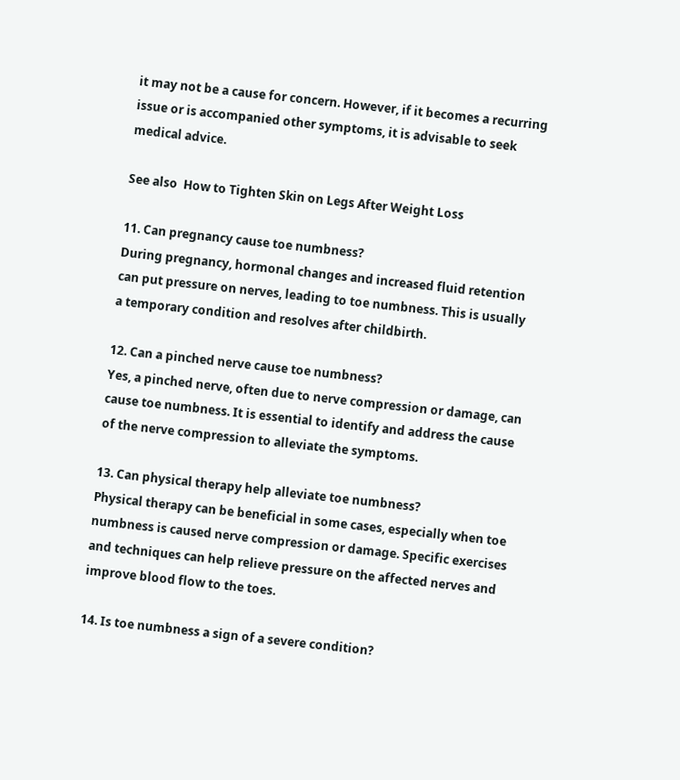it may not be a cause for concern. However, if it becomes a recurring issue or is accompanied other symptoms, it is advisable to seek medical advice.

See also  How to Tighten Skin on Legs After Weight Loss

11. Can pregnancy cause toe numbness?
During pregnancy, hormonal changes and increased fluid retention can put pressure on nerves, leading to toe numbness. This is usually a temporary condition and resolves after childbirth.

12. Can a pinched nerve cause toe numbness?
Yes, a pinched nerve, often due to nerve compression or damage, can cause toe numbness. It is essential to identify and address the cause of the nerve compression to alleviate the symptoms.

13. Can physical therapy help alleviate toe numbness?
Physical therapy can be beneficial in some cases, especially when toe numbness is caused nerve compression or damage. Specific exercises and techniques can help relieve pressure on the affected nerves and improve blood flow to the toes.

14. Is toe numbness a sign of a severe condition?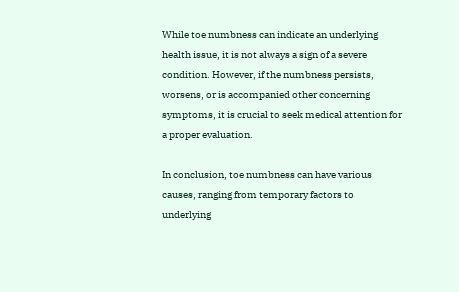While toe numbness can indicate an underlying health issue, it is not always a sign of a severe condition. However, if the numbness persists, worsens, or is accompanied other concerning symptoms, it is crucial to seek medical attention for a proper evaluation.

In conclusion, toe numbness can have various causes, ranging from temporary factors to underlying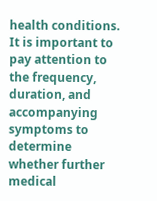health conditions. It is important to pay attention to the frequency, duration, and accompanying symptoms to determine whether further medical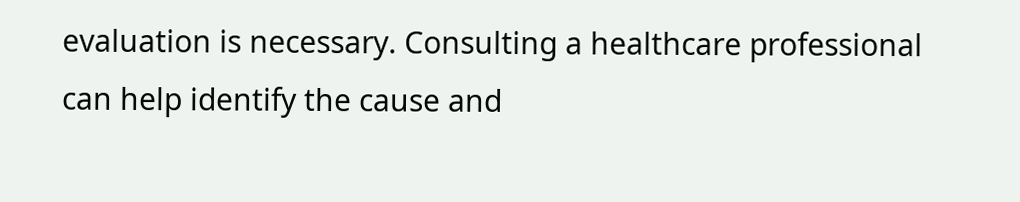evaluation is necessary. Consulting a healthcare professional can help identify the cause and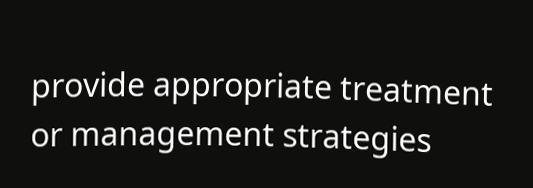provide appropriate treatment or management strategies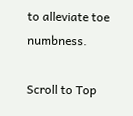to alleviate toe numbness.

Scroll to Top